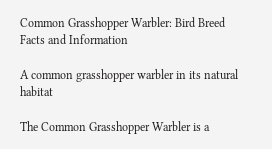Common Grasshopper Warbler: Bird Breed Facts and Information

A common grasshopper warbler in its natural habitat

The Common Grasshopper Warbler is a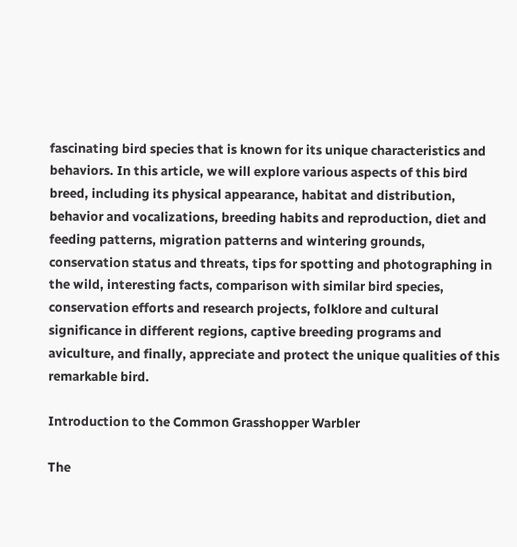fascinating bird species that is known for its unique characteristics and behaviors. In this article, we will explore various aspects of this bird breed, including its physical appearance, habitat and distribution, behavior and vocalizations, breeding habits and reproduction, diet and feeding patterns, migration patterns and wintering grounds, conservation status and threats, tips for spotting and photographing in the wild, interesting facts, comparison with similar bird species, conservation efforts and research projects, folklore and cultural significance in different regions, captive breeding programs and aviculture, and finally, appreciate and protect the unique qualities of this remarkable bird.

Introduction to the Common Grasshopper Warbler

The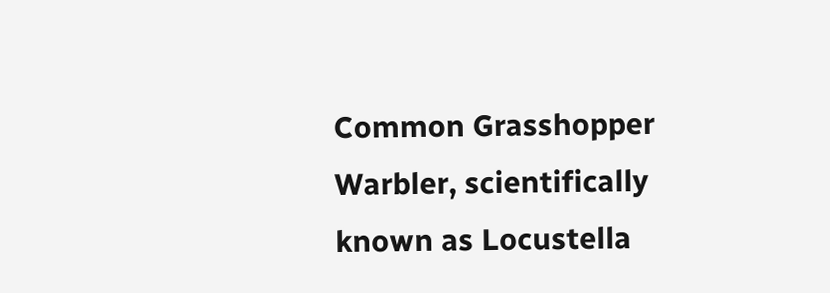Common Grasshopper Warbler, scientifically known as Locustella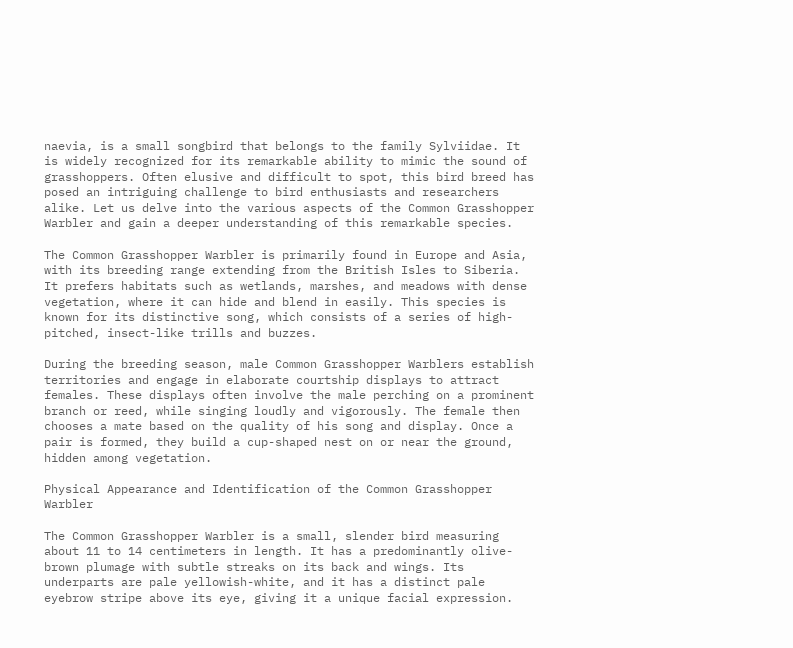naevia, is a small songbird that belongs to the family Sylviidae. It is widely recognized for its remarkable ability to mimic the sound of grasshoppers. Often elusive and difficult to spot, this bird breed has posed an intriguing challenge to bird enthusiasts and researchers alike. Let us delve into the various aspects of the Common Grasshopper Warbler and gain a deeper understanding of this remarkable species.

The Common Grasshopper Warbler is primarily found in Europe and Asia, with its breeding range extending from the British Isles to Siberia. It prefers habitats such as wetlands, marshes, and meadows with dense vegetation, where it can hide and blend in easily. This species is known for its distinctive song, which consists of a series of high-pitched, insect-like trills and buzzes.

During the breeding season, male Common Grasshopper Warblers establish territories and engage in elaborate courtship displays to attract females. These displays often involve the male perching on a prominent branch or reed, while singing loudly and vigorously. The female then chooses a mate based on the quality of his song and display. Once a pair is formed, they build a cup-shaped nest on or near the ground, hidden among vegetation.

Physical Appearance and Identification of the Common Grasshopper Warbler

The Common Grasshopper Warbler is a small, slender bird measuring about 11 to 14 centimeters in length. It has a predominantly olive-brown plumage with subtle streaks on its back and wings. Its underparts are pale yellowish-white, and it has a distinct pale eyebrow stripe above its eye, giving it a unique facial expression.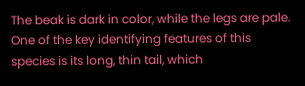The beak is dark in color, while the legs are pale. One of the key identifying features of this species is its long, thin tail, which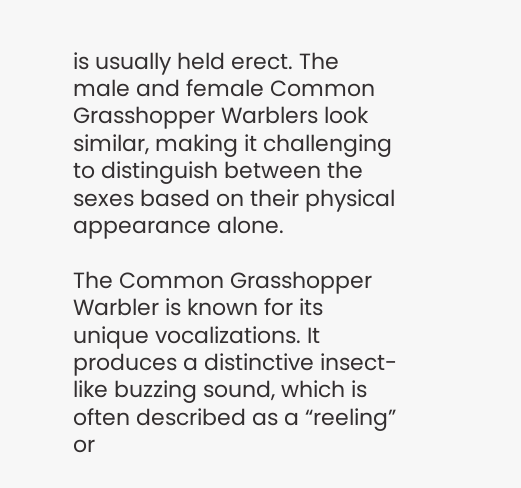is usually held erect. The male and female Common Grasshopper Warblers look similar, making it challenging to distinguish between the sexes based on their physical appearance alone.

The Common Grasshopper Warbler is known for its unique vocalizations. It produces a distinctive insect-like buzzing sound, which is often described as a “reeling” or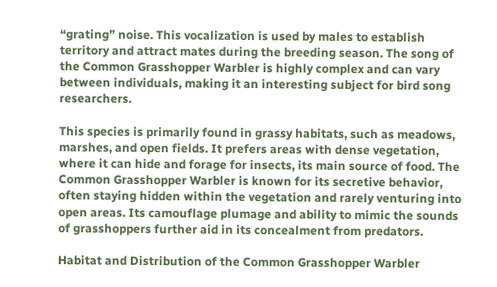“grating” noise. This vocalization is used by males to establish territory and attract mates during the breeding season. The song of the Common Grasshopper Warbler is highly complex and can vary between individuals, making it an interesting subject for bird song researchers.

This species is primarily found in grassy habitats, such as meadows, marshes, and open fields. It prefers areas with dense vegetation, where it can hide and forage for insects, its main source of food. The Common Grasshopper Warbler is known for its secretive behavior, often staying hidden within the vegetation and rarely venturing into open areas. Its camouflage plumage and ability to mimic the sounds of grasshoppers further aid in its concealment from predators.

Habitat and Distribution of the Common Grasshopper Warbler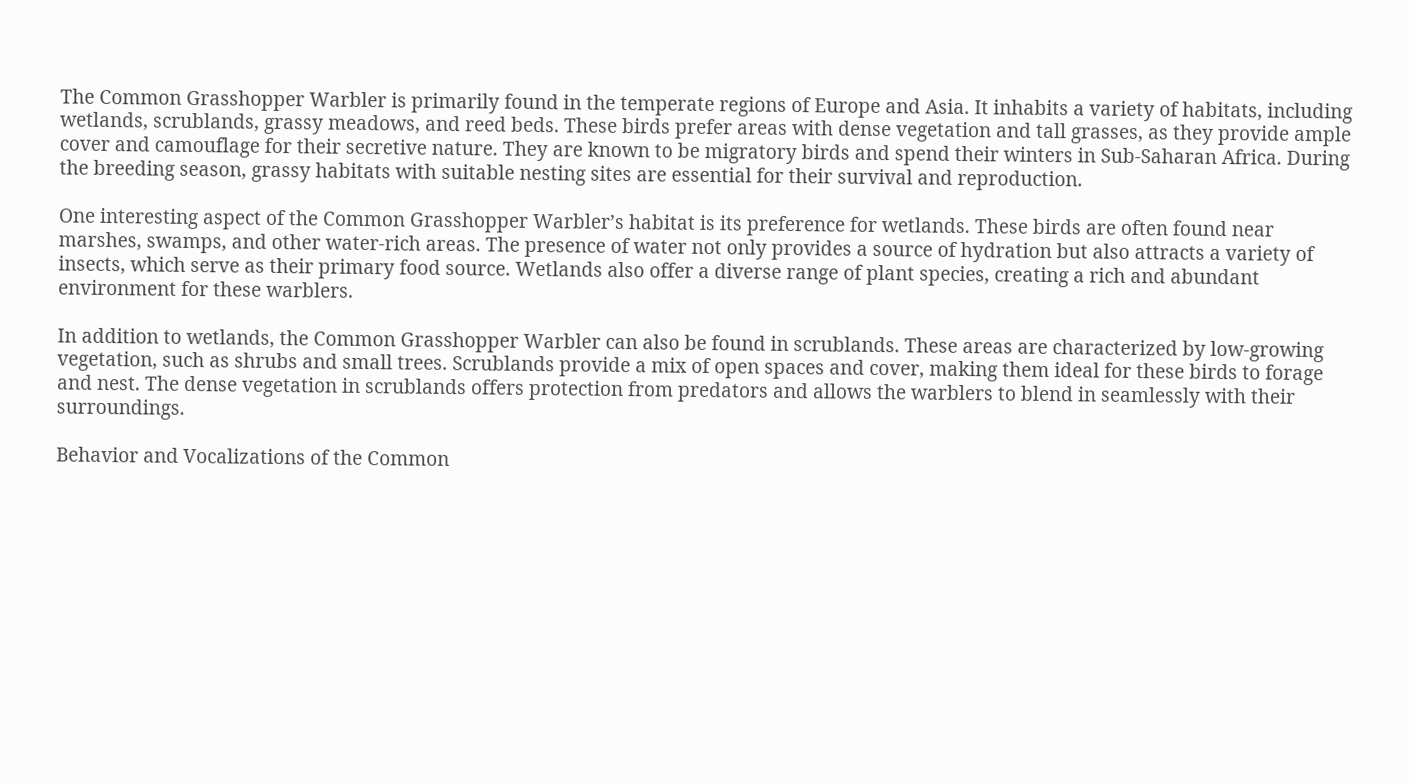The Common Grasshopper Warbler is primarily found in the temperate regions of Europe and Asia. It inhabits a variety of habitats, including wetlands, scrublands, grassy meadows, and reed beds. These birds prefer areas with dense vegetation and tall grasses, as they provide ample cover and camouflage for their secretive nature. They are known to be migratory birds and spend their winters in Sub-Saharan Africa. During the breeding season, grassy habitats with suitable nesting sites are essential for their survival and reproduction.

One interesting aspect of the Common Grasshopper Warbler’s habitat is its preference for wetlands. These birds are often found near marshes, swamps, and other water-rich areas. The presence of water not only provides a source of hydration but also attracts a variety of insects, which serve as their primary food source. Wetlands also offer a diverse range of plant species, creating a rich and abundant environment for these warblers.

In addition to wetlands, the Common Grasshopper Warbler can also be found in scrublands. These areas are characterized by low-growing vegetation, such as shrubs and small trees. Scrublands provide a mix of open spaces and cover, making them ideal for these birds to forage and nest. The dense vegetation in scrublands offers protection from predators and allows the warblers to blend in seamlessly with their surroundings.

Behavior and Vocalizations of the Common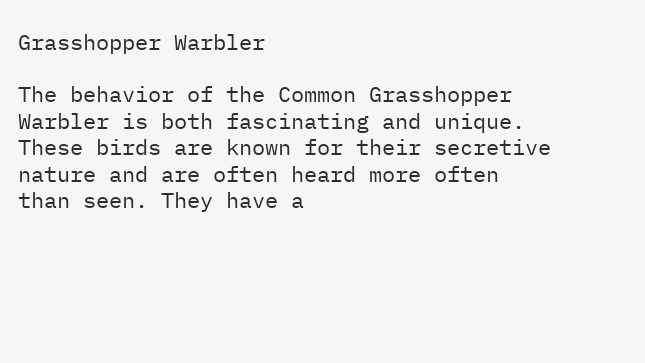Grasshopper Warbler

The behavior of the Common Grasshopper Warbler is both fascinating and unique. These birds are known for their secretive nature and are often heard more often than seen. They have a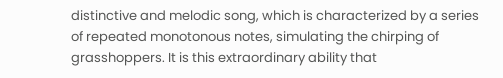distinctive and melodic song, which is characterized by a series of repeated monotonous notes, simulating the chirping of grasshoppers. It is this extraordinary ability that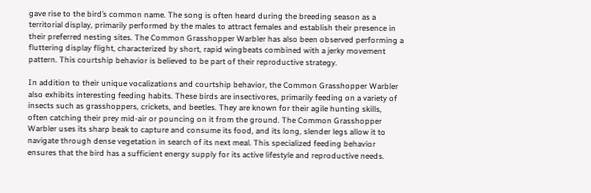gave rise to the bird’s common name. The song is often heard during the breeding season as a territorial display, primarily performed by the males to attract females and establish their presence in their preferred nesting sites. The Common Grasshopper Warbler has also been observed performing a fluttering display flight, characterized by short, rapid wingbeats combined with a jerky movement pattern. This courtship behavior is believed to be part of their reproductive strategy.

In addition to their unique vocalizations and courtship behavior, the Common Grasshopper Warbler also exhibits interesting feeding habits. These birds are insectivores, primarily feeding on a variety of insects such as grasshoppers, crickets, and beetles. They are known for their agile hunting skills, often catching their prey mid-air or pouncing on it from the ground. The Common Grasshopper Warbler uses its sharp beak to capture and consume its food, and its long, slender legs allow it to navigate through dense vegetation in search of its next meal. This specialized feeding behavior ensures that the bird has a sufficient energy supply for its active lifestyle and reproductive needs.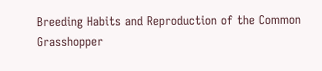Breeding Habits and Reproduction of the Common Grasshopper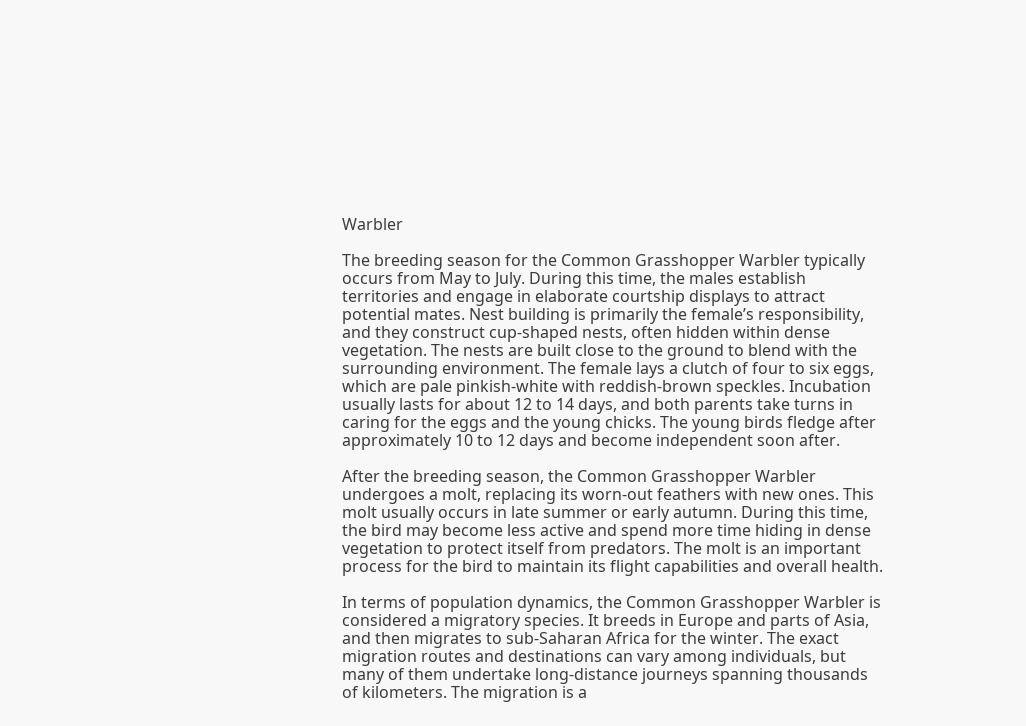Warbler

The breeding season for the Common Grasshopper Warbler typically occurs from May to July. During this time, the males establish territories and engage in elaborate courtship displays to attract potential mates. Nest building is primarily the female’s responsibility, and they construct cup-shaped nests, often hidden within dense vegetation. The nests are built close to the ground to blend with the surrounding environment. The female lays a clutch of four to six eggs, which are pale pinkish-white with reddish-brown speckles. Incubation usually lasts for about 12 to 14 days, and both parents take turns in caring for the eggs and the young chicks. The young birds fledge after approximately 10 to 12 days and become independent soon after.

After the breeding season, the Common Grasshopper Warbler undergoes a molt, replacing its worn-out feathers with new ones. This molt usually occurs in late summer or early autumn. During this time, the bird may become less active and spend more time hiding in dense vegetation to protect itself from predators. The molt is an important process for the bird to maintain its flight capabilities and overall health.

In terms of population dynamics, the Common Grasshopper Warbler is considered a migratory species. It breeds in Europe and parts of Asia, and then migrates to sub-Saharan Africa for the winter. The exact migration routes and destinations can vary among individuals, but many of them undertake long-distance journeys spanning thousands of kilometers. The migration is a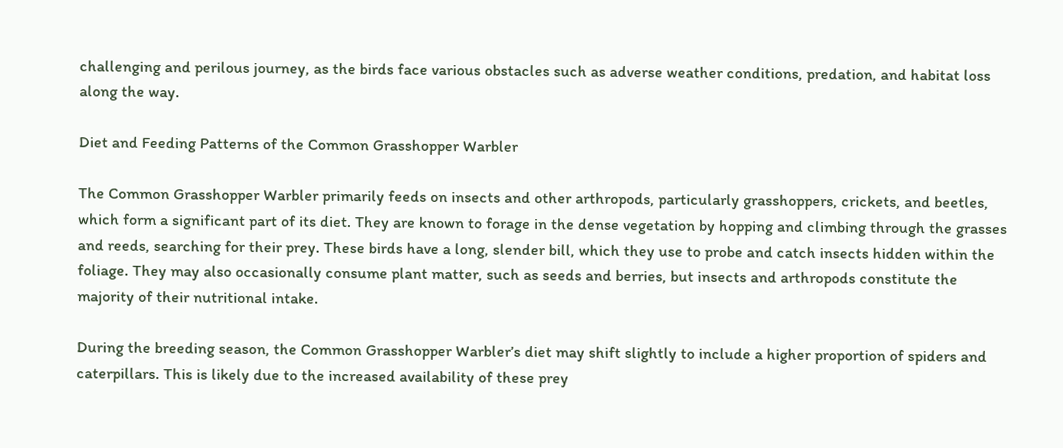challenging and perilous journey, as the birds face various obstacles such as adverse weather conditions, predation, and habitat loss along the way.

Diet and Feeding Patterns of the Common Grasshopper Warbler

The Common Grasshopper Warbler primarily feeds on insects and other arthropods, particularly grasshoppers, crickets, and beetles, which form a significant part of its diet. They are known to forage in the dense vegetation by hopping and climbing through the grasses and reeds, searching for their prey. These birds have a long, slender bill, which they use to probe and catch insects hidden within the foliage. They may also occasionally consume plant matter, such as seeds and berries, but insects and arthropods constitute the majority of their nutritional intake.

During the breeding season, the Common Grasshopper Warbler’s diet may shift slightly to include a higher proportion of spiders and caterpillars. This is likely due to the increased availability of these prey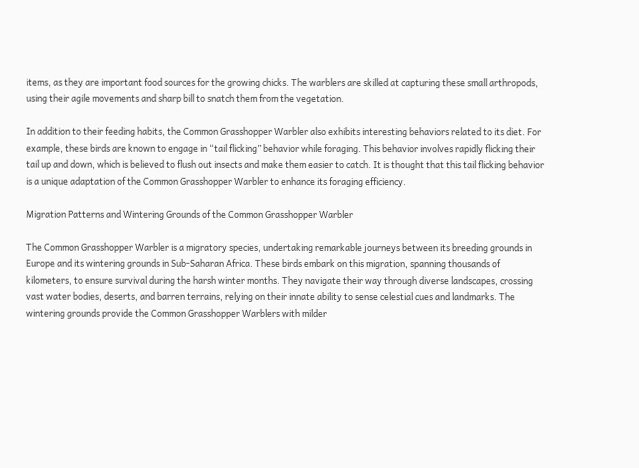items, as they are important food sources for the growing chicks. The warblers are skilled at capturing these small arthropods, using their agile movements and sharp bill to snatch them from the vegetation.

In addition to their feeding habits, the Common Grasshopper Warbler also exhibits interesting behaviors related to its diet. For example, these birds are known to engage in “tail flicking” behavior while foraging. This behavior involves rapidly flicking their tail up and down, which is believed to flush out insects and make them easier to catch. It is thought that this tail flicking behavior is a unique adaptation of the Common Grasshopper Warbler to enhance its foraging efficiency.

Migration Patterns and Wintering Grounds of the Common Grasshopper Warbler

The Common Grasshopper Warbler is a migratory species, undertaking remarkable journeys between its breeding grounds in Europe and its wintering grounds in Sub-Saharan Africa. These birds embark on this migration, spanning thousands of kilometers, to ensure survival during the harsh winter months. They navigate their way through diverse landscapes, crossing vast water bodies, deserts, and barren terrains, relying on their innate ability to sense celestial cues and landmarks. The wintering grounds provide the Common Grasshopper Warblers with milder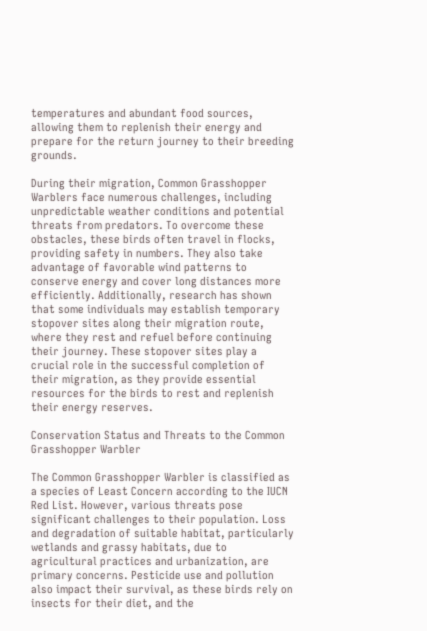temperatures and abundant food sources, allowing them to replenish their energy and prepare for the return journey to their breeding grounds.

During their migration, Common Grasshopper Warblers face numerous challenges, including unpredictable weather conditions and potential threats from predators. To overcome these obstacles, these birds often travel in flocks, providing safety in numbers. They also take advantage of favorable wind patterns to conserve energy and cover long distances more efficiently. Additionally, research has shown that some individuals may establish temporary stopover sites along their migration route, where they rest and refuel before continuing their journey. These stopover sites play a crucial role in the successful completion of their migration, as they provide essential resources for the birds to rest and replenish their energy reserves.

Conservation Status and Threats to the Common Grasshopper Warbler

The Common Grasshopper Warbler is classified as a species of Least Concern according to the IUCN Red List. However, various threats pose significant challenges to their population. Loss and degradation of suitable habitat, particularly wetlands and grassy habitats, due to agricultural practices and urbanization, are primary concerns. Pesticide use and pollution also impact their survival, as these birds rely on insects for their diet, and the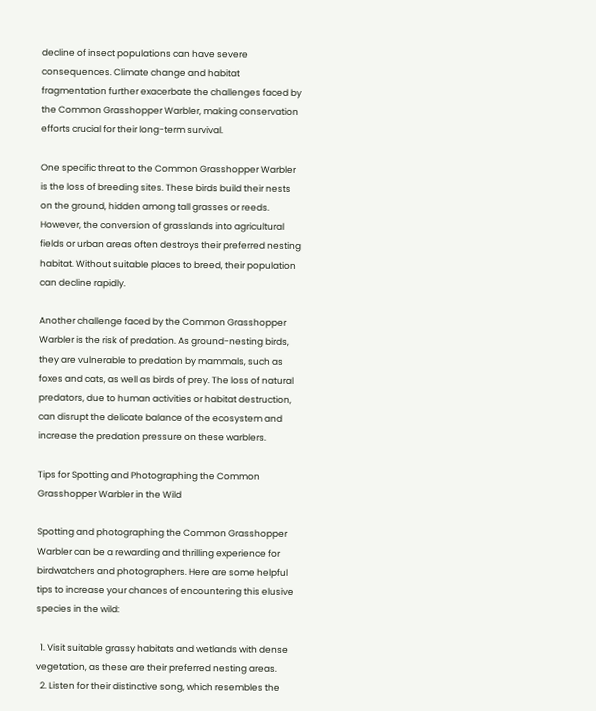decline of insect populations can have severe consequences. Climate change and habitat fragmentation further exacerbate the challenges faced by the Common Grasshopper Warbler, making conservation efforts crucial for their long-term survival.

One specific threat to the Common Grasshopper Warbler is the loss of breeding sites. These birds build their nests on the ground, hidden among tall grasses or reeds. However, the conversion of grasslands into agricultural fields or urban areas often destroys their preferred nesting habitat. Without suitable places to breed, their population can decline rapidly.

Another challenge faced by the Common Grasshopper Warbler is the risk of predation. As ground-nesting birds, they are vulnerable to predation by mammals, such as foxes and cats, as well as birds of prey. The loss of natural predators, due to human activities or habitat destruction, can disrupt the delicate balance of the ecosystem and increase the predation pressure on these warblers.

Tips for Spotting and Photographing the Common Grasshopper Warbler in the Wild

Spotting and photographing the Common Grasshopper Warbler can be a rewarding and thrilling experience for birdwatchers and photographers. Here are some helpful tips to increase your chances of encountering this elusive species in the wild:

  1. Visit suitable grassy habitats and wetlands with dense vegetation, as these are their preferred nesting areas.
  2. Listen for their distinctive song, which resembles the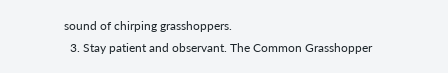sound of chirping grasshoppers.
  3. Stay patient and observant. The Common Grasshopper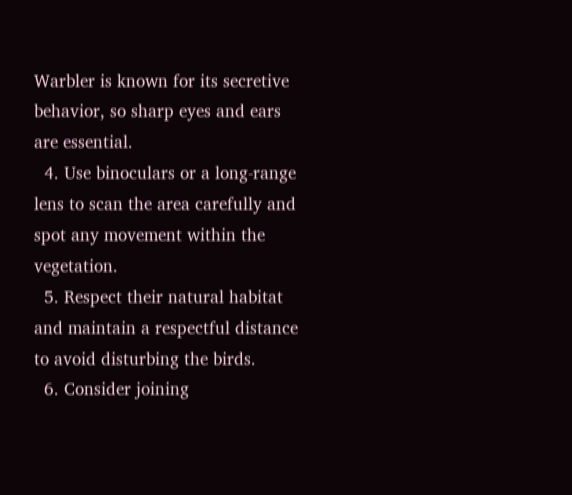Warbler is known for its secretive behavior, so sharp eyes and ears are essential.
  4. Use binoculars or a long-range lens to scan the area carefully and spot any movement within the vegetation.
  5. Respect their natural habitat and maintain a respectful distance to avoid disturbing the birds.
  6. Consider joining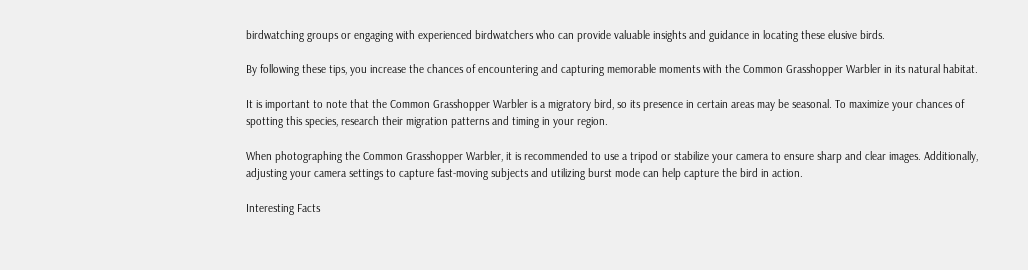birdwatching groups or engaging with experienced birdwatchers who can provide valuable insights and guidance in locating these elusive birds.

By following these tips, you increase the chances of encountering and capturing memorable moments with the Common Grasshopper Warbler in its natural habitat.

It is important to note that the Common Grasshopper Warbler is a migratory bird, so its presence in certain areas may be seasonal. To maximize your chances of spotting this species, research their migration patterns and timing in your region.

When photographing the Common Grasshopper Warbler, it is recommended to use a tripod or stabilize your camera to ensure sharp and clear images. Additionally, adjusting your camera settings to capture fast-moving subjects and utilizing burst mode can help capture the bird in action.

Interesting Facts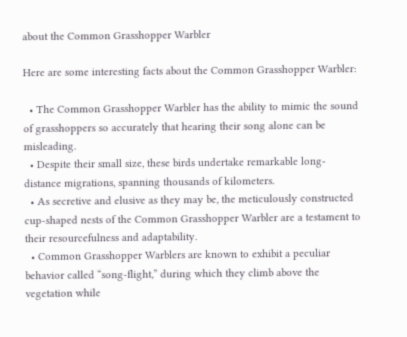about the Common Grasshopper Warbler

Here are some interesting facts about the Common Grasshopper Warbler:

  • The Common Grasshopper Warbler has the ability to mimic the sound of grasshoppers so accurately that hearing their song alone can be misleading.
  • Despite their small size, these birds undertake remarkable long-distance migrations, spanning thousands of kilometers.
  • As secretive and elusive as they may be, the meticulously constructed cup-shaped nests of the Common Grasshopper Warbler are a testament to their resourcefulness and adaptability.
  • Common Grasshopper Warblers are known to exhibit a peculiar behavior called “song-flight,” during which they climb above the vegetation while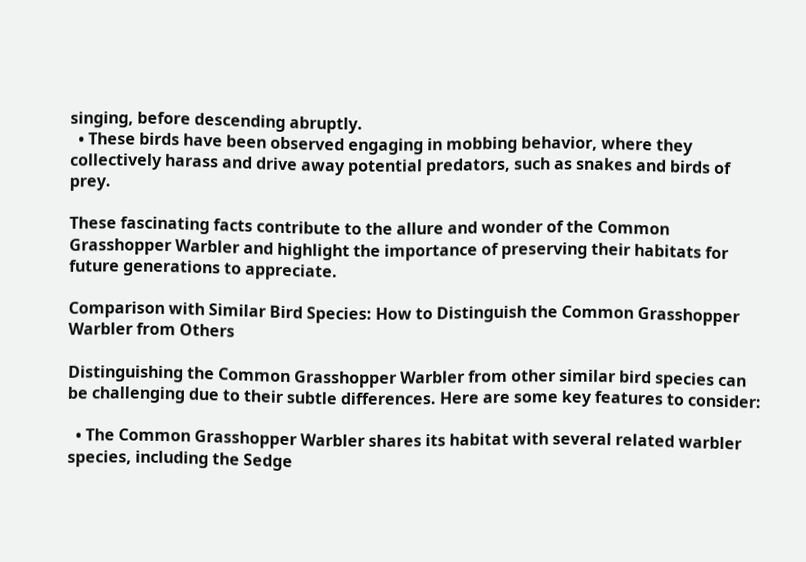singing, before descending abruptly.
  • These birds have been observed engaging in mobbing behavior, where they collectively harass and drive away potential predators, such as snakes and birds of prey.

These fascinating facts contribute to the allure and wonder of the Common Grasshopper Warbler and highlight the importance of preserving their habitats for future generations to appreciate.

Comparison with Similar Bird Species: How to Distinguish the Common Grasshopper Warbler from Others

Distinguishing the Common Grasshopper Warbler from other similar bird species can be challenging due to their subtle differences. Here are some key features to consider:

  • The Common Grasshopper Warbler shares its habitat with several related warbler species, including the Sedge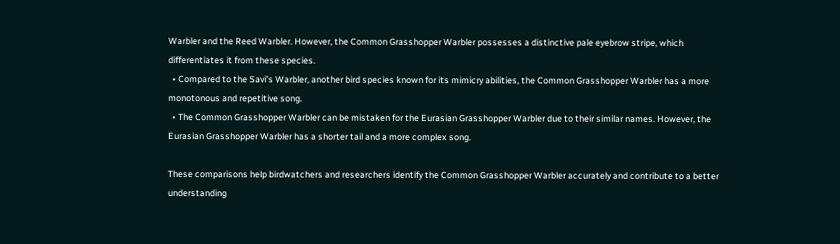Warbler and the Reed Warbler. However, the Common Grasshopper Warbler possesses a distinctive pale eyebrow stripe, which differentiates it from these species.
  • Compared to the Savi’s Warbler, another bird species known for its mimicry abilities, the Common Grasshopper Warbler has a more monotonous and repetitive song.
  • The Common Grasshopper Warbler can be mistaken for the Eurasian Grasshopper Warbler due to their similar names. However, the Eurasian Grasshopper Warbler has a shorter tail and a more complex song.

These comparisons help birdwatchers and researchers identify the Common Grasshopper Warbler accurately and contribute to a better understanding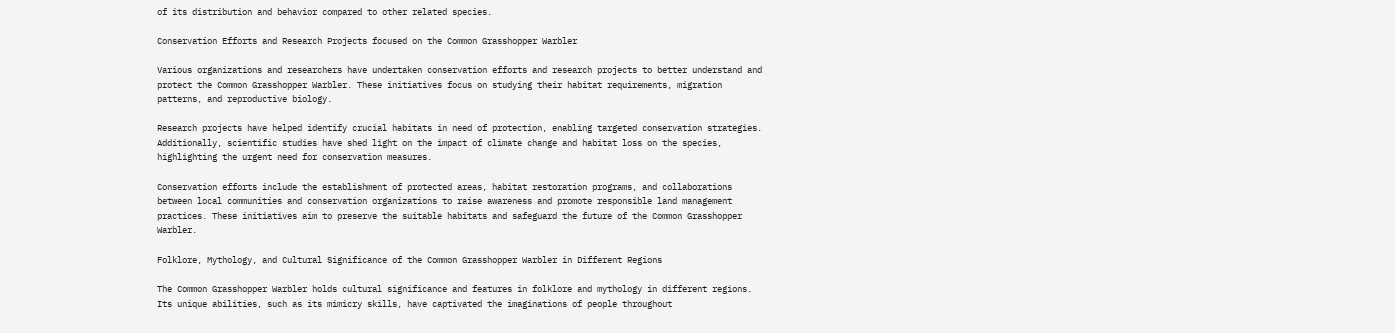of its distribution and behavior compared to other related species.

Conservation Efforts and Research Projects focused on the Common Grasshopper Warbler

Various organizations and researchers have undertaken conservation efforts and research projects to better understand and protect the Common Grasshopper Warbler. These initiatives focus on studying their habitat requirements, migration patterns, and reproductive biology.

Research projects have helped identify crucial habitats in need of protection, enabling targeted conservation strategies. Additionally, scientific studies have shed light on the impact of climate change and habitat loss on the species, highlighting the urgent need for conservation measures.

Conservation efforts include the establishment of protected areas, habitat restoration programs, and collaborations between local communities and conservation organizations to raise awareness and promote responsible land management practices. These initiatives aim to preserve the suitable habitats and safeguard the future of the Common Grasshopper Warbler.

Folklore, Mythology, and Cultural Significance of the Common Grasshopper Warbler in Different Regions

The Common Grasshopper Warbler holds cultural significance and features in folklore and mythology in different regions. Its unique abilities, such as its mimicry skills, have captivated the imaginations of people throughout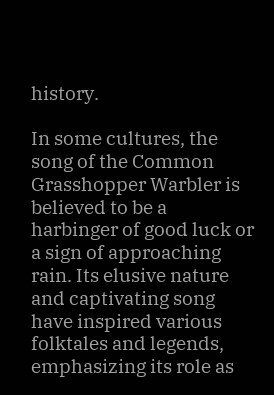history.

In some cultures, the song of the Common Grasshopper Warbler is believed to be a harbinger of good luck or a sign of approaching rain. Its elusive nature and captivating song have inspired various folktales and legends, emphasizing its role as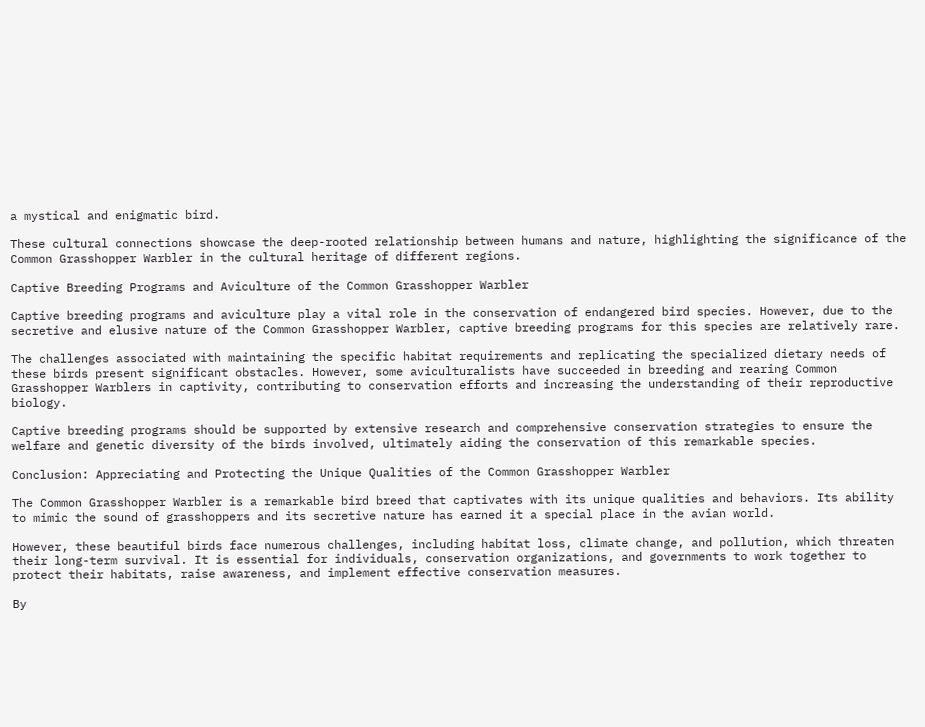a mystical and enigmatic bird.

These cultural connections showcase the deep-rooted relationship between humans and nature, highlighting the significance of the Common Grasshopper Warbler in the cultural heritage of different regions.

Captive Breeding Programs and Aviculture of the Common Grasshopper Warbler

Captive breeding programs and aviculture play a vital role in the conservation of endangered bird species. However, due to the secretive and elusive nature of the Common Grasshopper Warbler, captive breeding programs for this species are relatively rare.

The challenges associated with maintaining the specific habitat requirements and replicating the specialized dietary needs of these birds present significant obstacles. However, some aviculturalists have succeeded in breeding and rearing Common Grasshopper Warblers in captivity, contributing to conservation efforts and increasing the understanding of their reproductive biology.

Captive breeding programs should be supported by extensive research and comprehensive conservation strategies to ensure the welfare and genetic diversity of the birds involved, ultimately aiding the conservation of this remarkable species.

Conclusion: Appreciating and Protecting the Unique Qualities of the Common Grasshopper Warbler

The Common Grasshopper Warbler is a remarkable bird breed that captivates with its unique qualities and behaviors. Its ability to mimic the sound of grasshoppers and its secretive nature has earned it a special place in the avian world.

However, these beautiful birds face numerous challenges, including habitat loss, climate change, and pollution, which threaten their long-term survival. It is essential for individuals, conservation organizations, and governments to work together to protect their habitats, raise awareness, and implement effective conservation measures.

By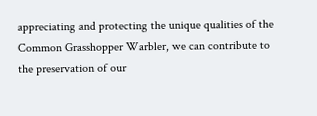appreciating and protecting the unique qualities of the Common Grasshopper Warbler, we can contribute to the preservation of our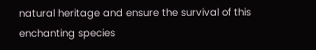natural heritage and ensure the survival of this enchanting species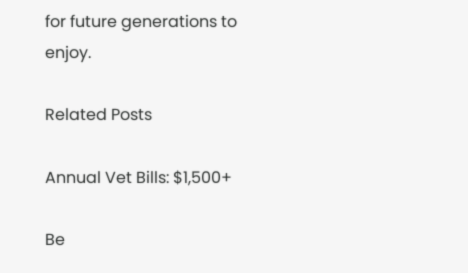for future generations to enjoy.

Related Posts

Annual Vet Bills: $1,500+

Be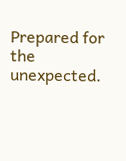Prepared for the unexpected.